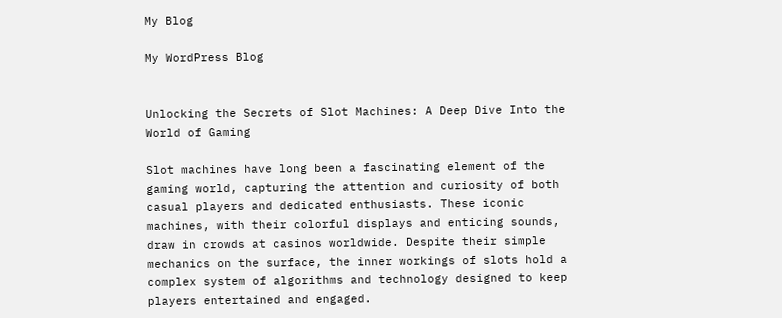My Blog

My WordPress Blog


Unlocking the Secrets of Slot Machines: A Deep Dive Into the World of Gaming

Slot machines have long been a fascinating element of the gaming world, capturing the attention and curiosity of both casual players and dedicated enthusiasts. These iconic machines, with their colorful displays and enticing sounds, draw in crowds at casinos worldwide. Despite their simple mechanics on the surface, the inner workings of slots hold a complex system of algorithms and technology designed to keep players entertained and engaged.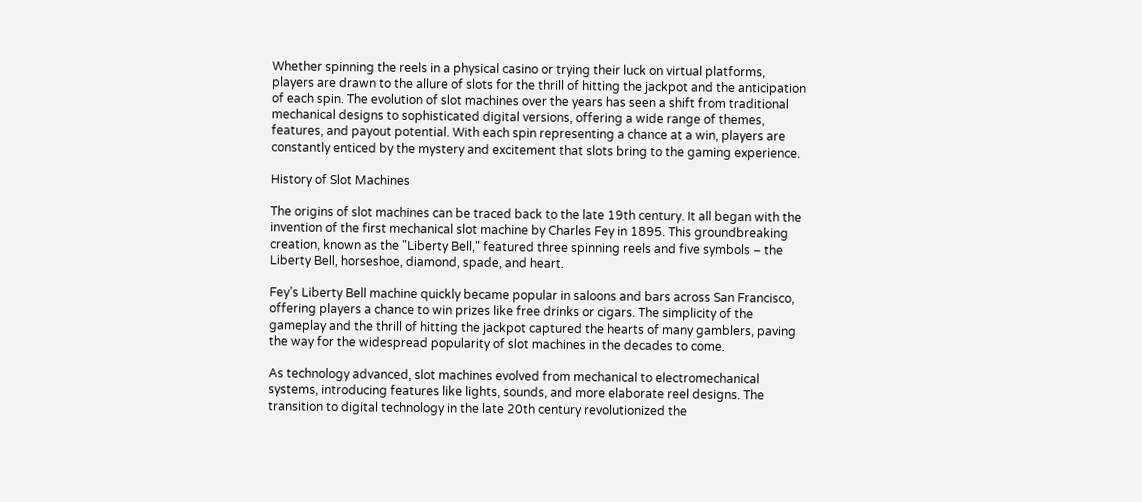Whether spinning the reels in a physical casino or trying their luck on virtual platforms, players are drawn to the allure of slots for the thrill of hitting the jackpot and the anticipation of each spin. The evolution of slot machines over the years has seen a shift from traditional mechanical designs to sophisticated digital versions, offering a wide range of themes, features, and payout potential. With each spin representing a chance at a win, players are constantly enticed by the mystery and excitement that slots bring to the gaming experience.

History of Slot Machines

The origins of slot machines can be traced back to the late 19th century. It all began with the invention of the first mechanical slot machine by Charles Fey in 1895. This groundbreaking creation, known as the "Liberty Bell," featured three spinning reels and five symbols – the Liberty Bell, horseshoe, diamond, spade, and heart.

Fey’s Liberty Bell machine quickly became popular in saloons and bars across San Francisco, offering players a chance to win prizes like free drinks or cigars. The simplicity of the gameplay and the thrill of hitting the jackpot captured the hearts of many gamblers, paving the way for the widespread popularity of slot machines in the decades to come.

As technology advanced, slot machines evolved from mechanical to electromechanical systems, introducing features like lights, sounds, and more elaborate reel designs. The transition to digital technology in the late 20th century revolutionized the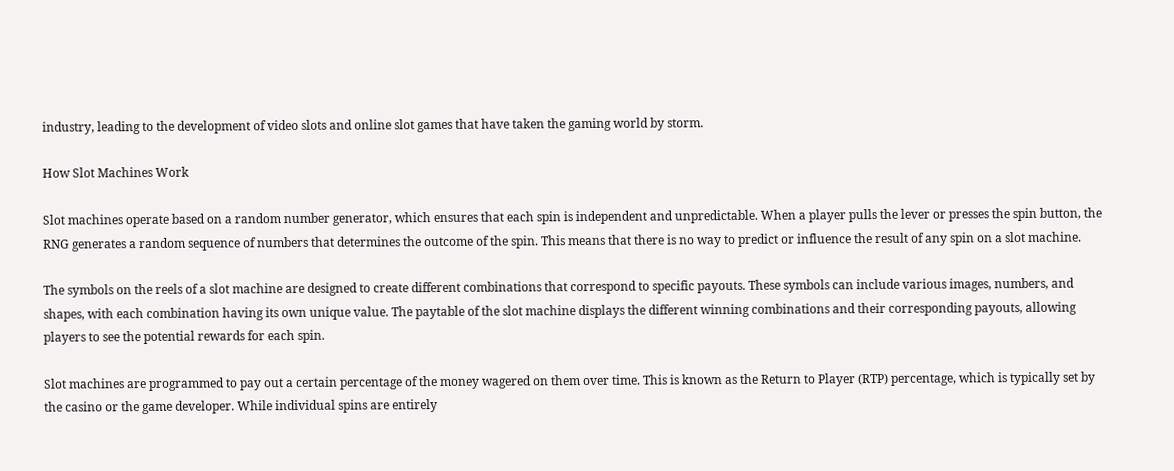industry, leading to the development of video slots and online slot games that have taken the gaming world by storm.

How Slot Machines Work

Slot machines operate based on a random number generator, which ensures that each spin is independent and unpredictable. When a player pulls the lever or presses the spin button, the RNG generates a random sequence of numbers that determines the outcome of the spin. This means that there is no way to predict or influence the result of any spin on a slot machine.

The symbols on the reels of a slot machine are designed to create different combinations that correspond to specific payouts. These symbols can include various images, numbers, and shapes, with each combination having its own unique value. The paytable of the slot machine displays the different winning combinations and their corresponding payouts, allowing players to see the potential rewards for each spin.

Slot machines are programmed to pay out a certain percentage of the money wagered on them over time. This is known as the Return to Player (RTP) percentage, which is typically set by the casino or the game developer. While individual spins are entirely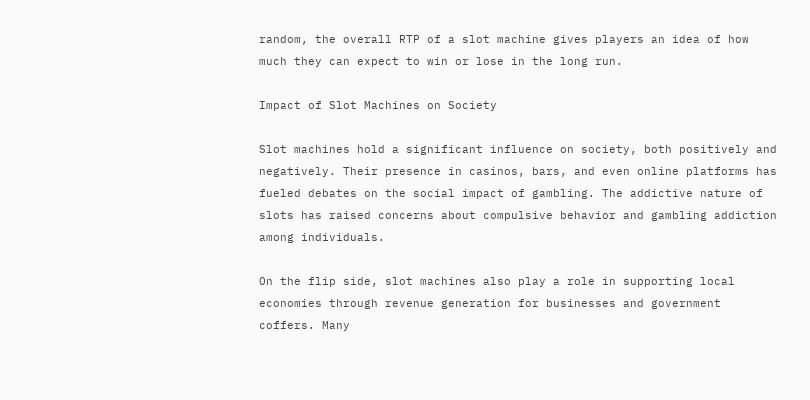random, the overall RTP of a slot machine gives players an idea of how much they can expect to win or lose in the long run.

Impact of Slot Machines on Society

Slot machines hold a significant influence on society, both positively and negatively. Their presence in casinos, bars, and even online platforms has fueled debates on the social impact of gambling. The addictive nature of slots has raised concerns about compulsive behavior and gambling addiction among individuals.

On the flip side, slot machines also play a role in supporting local economies through revenue generation for businesses and government coffers. Many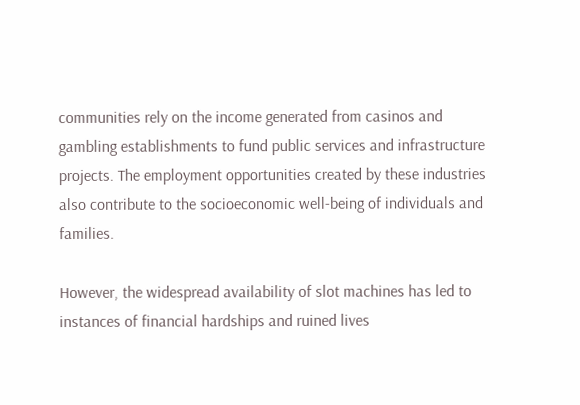communities rely on the income generated from casinos and gambling establishments to fund public services and infrastructure projects. The employment opportunities created by these industries also contribute to the socioeconomic well-being of individuals and families.

However, the widespread availability of slot machines has led to instances of financial hardships and ruined lives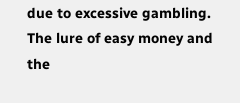due to excessive gambling. The lure of easy money and the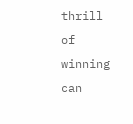thrill of winning can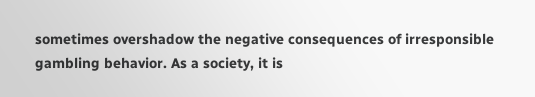sometimes overshadow the negative consequences of irresponsible gambling behavior. As a society, it is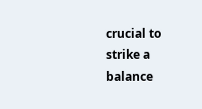crucial to strike a balance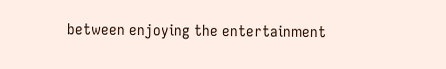between enjoying the entertainment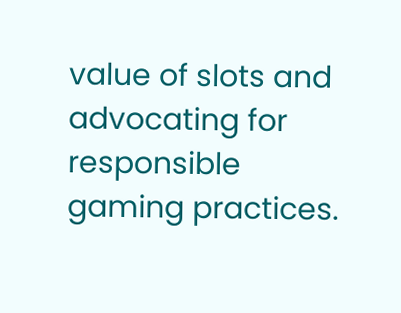value of slots and advocating for responsible gaming practices.